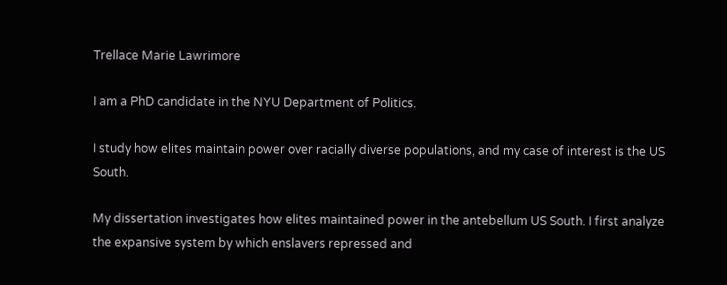Trellace Marie Lawrimore

I am a PhD candidate in the NYU Department of Politics.

I study how elites maintain power over racially diverse populations, and my case of interest is the US South.

My dissertation investigates how elites maintained power in the antebellum US South. I first analyze the expansive system by which enslavers repressed and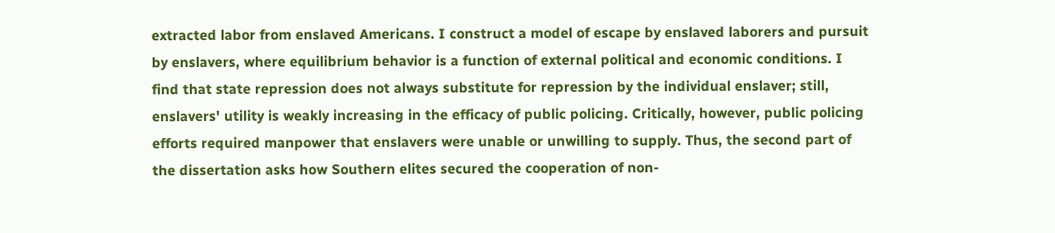extracted labor from enslaved Americans. I construct a model of escape by enslaved laborers and pursuit by enslavers, where equilibrium behavior is a function of external political and economic conditions. I find that state repression does not always substitute for repression by the individual enslaver; still, enslavers' utility is weakly increasing in the efficacy of public policing. Critically, however, public policing efforts required manpower that enslavers were unable or unwilling to supply. Thus, the second part of the dissertation asks how Southern elites secured the cooperation of non-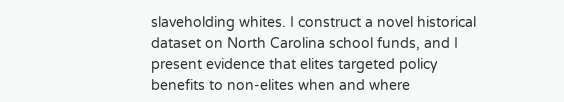slaveholding whites. I construct a novel historical dataset on North Carolina school funds, and I present evidence that elites targeted policy benefits to non-elites when and where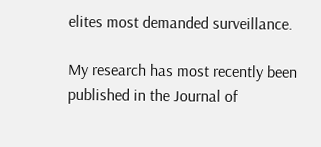elites most demanded surveillance.

My research has most recently been published in the Journal of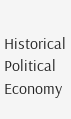Historical Political Economy